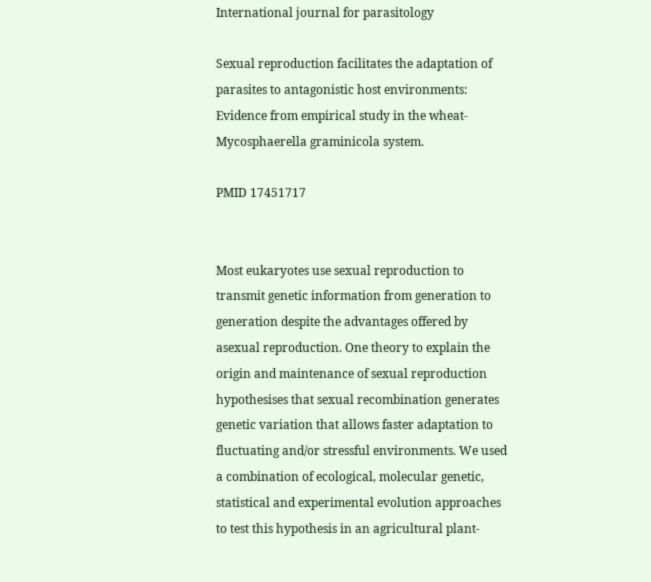International journal for parasitology

Sexual reproduction facilitates the adaptation of parasites to antagonistic host environments: Evidence from empirical study in the wheat-Mycosphaerella graminicola system.

PMID 17451717


Most eukaryotes use sexual reproduction to transmit genetic information from generation to generation despite the advantages offered by asexual reproduction. One theory to explain the origin and maintenance of sexual reproduction hypothesises that sexual recombination generates genetic variation that allows faster adaptation to fluctuating and/or stressful environments. We used a combination of ecological, molecular genetic, statistical and experimental evolution approaches to test this hypothesis in an agricultural plant-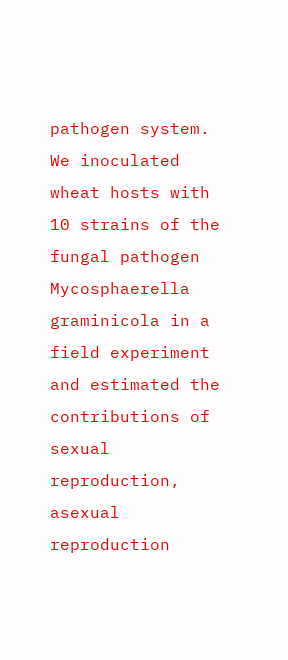pathogen system. We inoculated wheat hosts with 10 strains of the fungal pathogen Mycosphaerella graminicola in a field experiment and estimated the contributions of sexual reproduction, asexual reproduction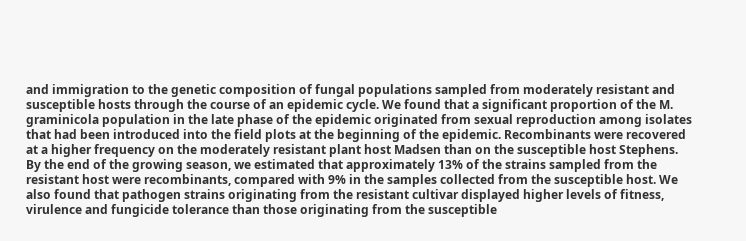and immigration to the genetic composition of fungal populations sampled from moderately resistant and susceptible hosts through the course of an epidemic cycle. We found that a significant proportion of the M. graminicola population in the late phase of the epidemic originated from sexual reproduction among isolates that had been introduced into the field plots at the beginning of the epidemic. Recombinants were recovered at a higher frequency on the moderately resistant plant host Madsen than on the susceptible host Stephens. By the end of the growing season, we estimated that approximately 13% of the strains sampled from the resistant host were recombinants, compared with 9% in the samples collected from the susceptible host. We also found that pathogen strains originating from the resistant cultivar displayed higher levels of fitness, virulence and fungicide tolerance than those originating from the susceptible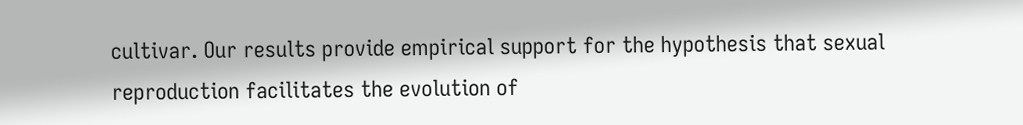cultivar. Our results provide empirical support for the hypothesis that sexual reproduction facilitates the evolution of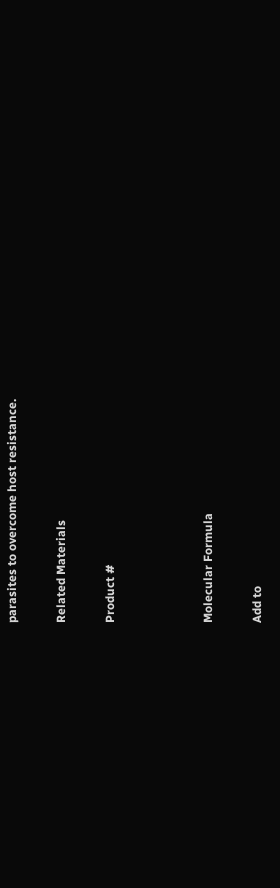parasites to overcome host resistance.

Related Materials

Product #



Molecular Formula

Add to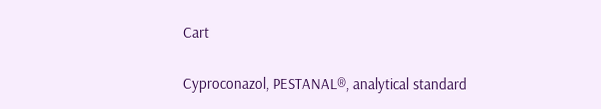Cart

Cyproconazol, PESTANAL®, analytical standard